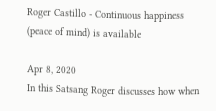Roger Castillo - Continuous happiness (peace of mind) is available

Apr 8, 2020
In this Satsang Roger discusses how when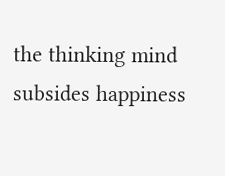the thinking mind subsides happiness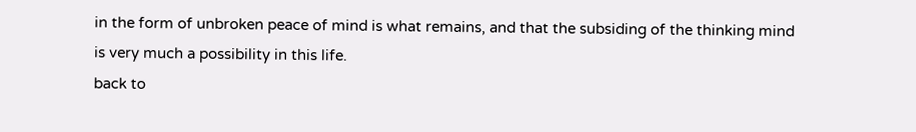in the form of unbroken peace of mind is what remains, and that the subsiding of the thinking mind is very much a possibility in this life.
back to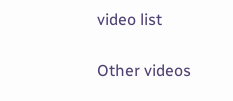video list

Other videos